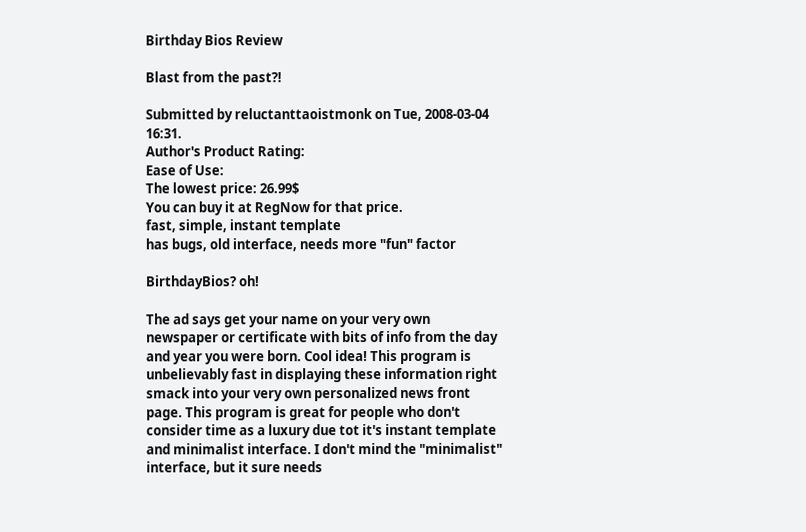Birthday Bios Review

Blast from the past?!

Submitted by reluctanttaoistmonk on Tue, 2008-03-04 16:31.
Author's Product Rating:
Ease of Use:
The lowest price: 26.99$
You can buy it at RegNow for that price.
fast, simple, instant template
has bugs, old interface, needs more "fun" factor

BirthdayBios? oh!

The ad says get your name on your very own newspaper or certificate with bits of info from the day and year you were born. Cool idea! This program is unbelievably fast in displaying these information right smack into your very own personalized news front page. This program is great for people who don't consider time as a luxury due tot it's instant template and minimalist interface. I don't mind the "minimalist" interface, but it sure needs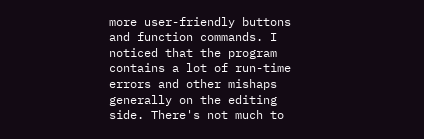more user-friendly buttons and function commands. I noticed that the program contains a lot of run-time errors and other mishaps generally on the editing side. There's not much to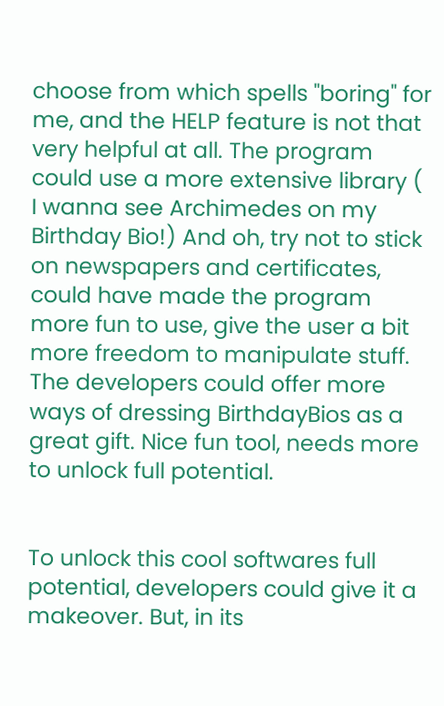choose from which spells "boring" for me, and the HELP feature is not that very helpful at all. The program could use a more extensive library ( I wanna see Archimedes on my Birthday Bio!) And oh, try not to stick on newspapers and certificates, could have made the program more fun to use, give the user a bit more freedom to manipulate stuff. The developers could offer more ways of dressing BirthdayBios as a great gift. Nice fun tool, needs more to unlock full potential.


To unlock this cool softwares full potential, developers could give it a makeover. But, in its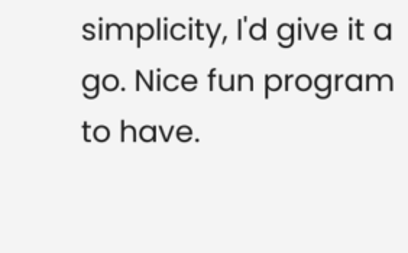simplicity, I'd give it a go. Nice fun program to have.